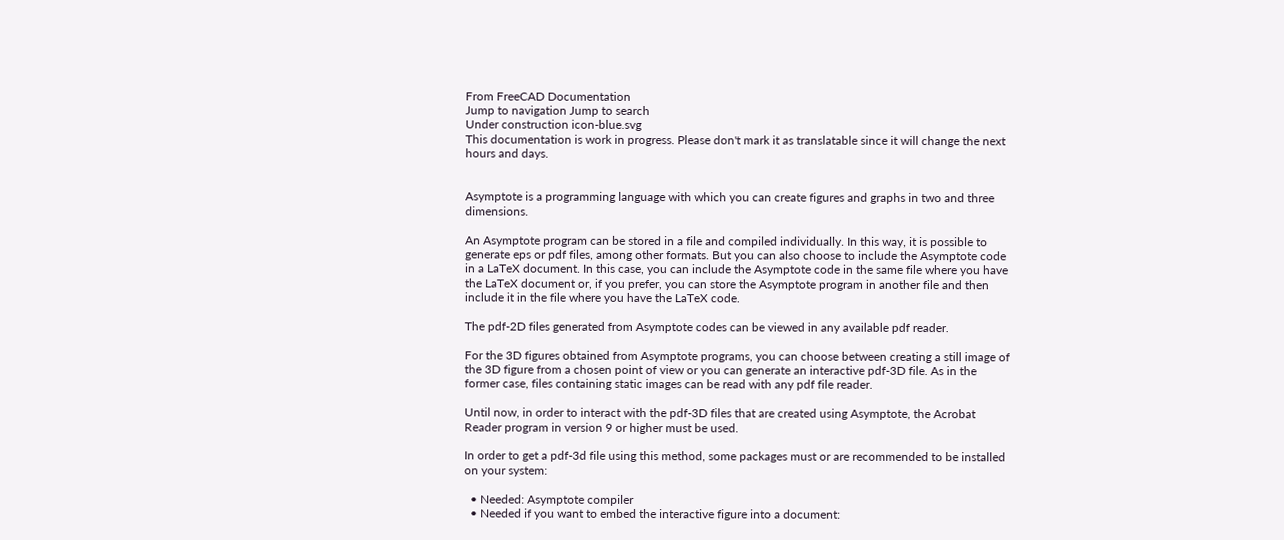From FreeCAD Documentation
Jump to navigation Jump to search
Under construction icon-blue.svg
This documentation is work in progress. Please don't mark it as translatable since it will change the next hours and days.


Asymptote is a programming language with which you can create figures and graphs in two and three dimensions.

An Asymptote program can be stored in a file and compiled individually. In this way, it is possible to generate eps or pdf files, among other formats. But you can also choose to include the Asymptote code in a LaTeX document. In this case, you can include the Asymptote code in the same file where you have the LaTeX document or, if you prefer, you can store the Asymptote program in another file and then include it in the file where you have the LaTeX code.

The pdf-2D files generated from Asymptote codes can be viewed in any available pdf reader.

For the 3D figures obtained from Asymptote programs, you can choose between creating a still image of the 3D figure from a chosen point of view or you can generate an interactive pdf-3D file. As in the former case, files containing static images can be read with any pdf file reader.

Until now, in order to interact with the pdf-3D files that are created using Asymptote, the Acrobat Reader program in version 9 or higher must be used.

In order to get a pdf-3d file using this method, some packages must or are recommended to be installed on your system:

  • Needed: Asymptote compiler
  • Needed if you want to embed the interactive figure into a document: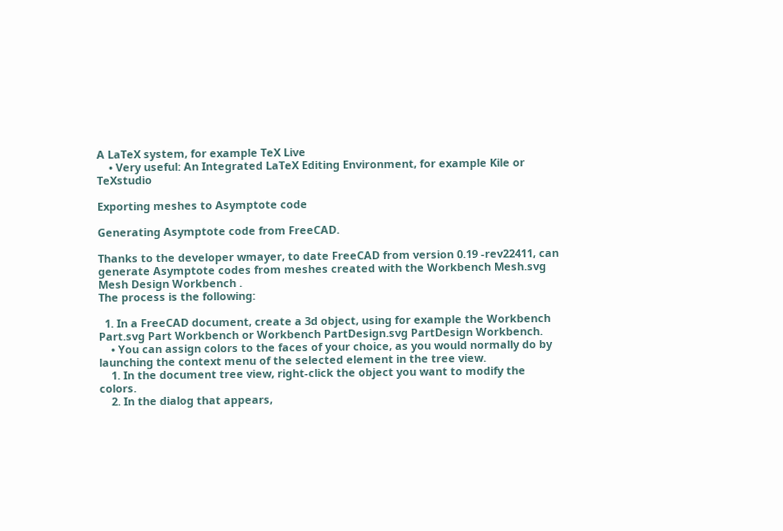A LaTeX system, for example TeX Live
    • Very useful: An Integrated LaTeX Editing Environment, for example Kile or TeXstudio

Exporting meshes to Asymptote code

Generating Asymptote code from FreeCAD.

Thanks to the developer wmayer, to date FreeCAD from version 0.19 -rev22411, can generate Asymptote codes from meshes created with the Workbench Mesh.svg Mesh Design Workbench .
The process is the following:

  1. In a FreeCAD document, create a 3d object, using for example the Workbench Part.svg Part Workbench or Workbench PartDesign.svg PartDesign Workbench.
    • You can assign colors to the faces of your choice, as you would normally do by launching the context menu of the selected element in the tree view.
    1. In the document tree view, right-click the object you want to modify the colors.
    2. In the dialog that appears,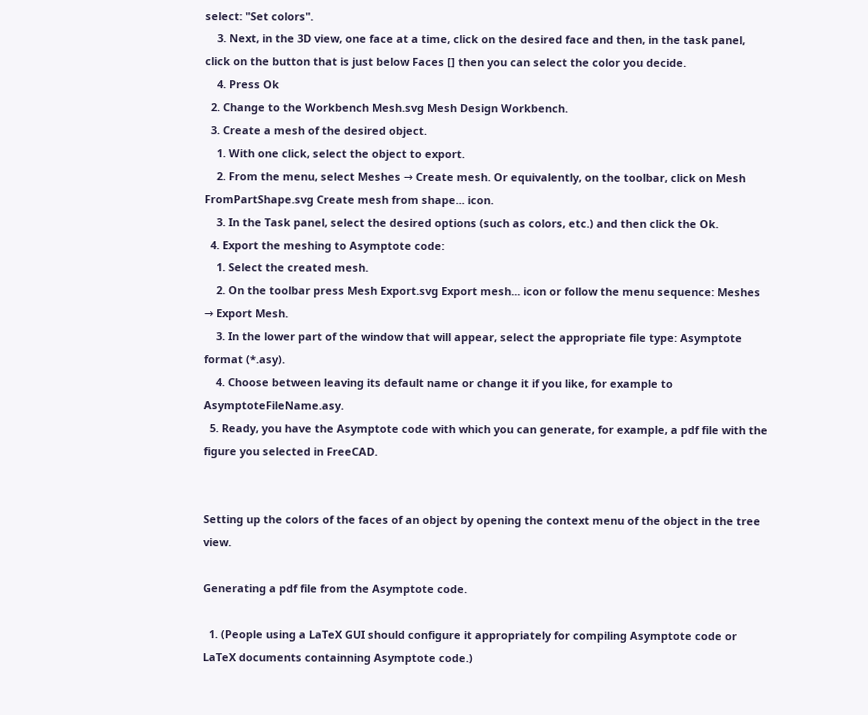select: "Set colors".
    3. Next, in the 3D view, one face at a time, click on the desired face and then, in the task panel, click on the button that is just below Faces [] then you can select the color you decide.
    4. Press Ok
  2. Change to the Workbench Mesh.svg Mesh Design Workbench.
  3. Create a mesh of the desired object.
    1. With one click, select the object to export.
    2. From the menu, select Meshes → Create mesh. Or equivalently, on the toolbar, click on Mesh FromPartShape.svg Create mesh from shape... icon.
    3. In the Task panel, select the desired options (such as colors, etc.) and then click the Ok.
  4. Export the meshing to Asymptote code:
    1. Select the created mesh.
    2. On the toolbar press Mesh Export.svg Export mesh... icon or follow the menu sequence: Meshes → Export Mesh.
    3. In the lower part of the window that will appear, select the appropriate file type: Asymptote format (*.asy).
    4. Choose between leaving its default name or change it if you like, for example to AsymptoteFileName.asy.
  5. Ready, you have the Asymptote code with which you can generate, for example, a pdf file with the figure you selected in FreeCAD.


Setting up the colors of the faces of an object by opening the context menu of the object in the tree view.

Generating a pdf file from the Asymptote code.

  1. (People using a LaTeX GUI should configure it appropriately for compiling Asymptote code or LaTeX documents containning Asymptote code.)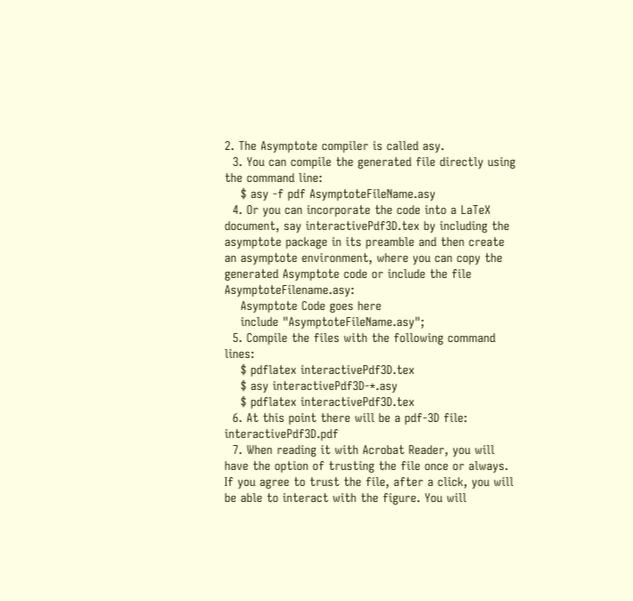2. The Asymptote compiler is called asy.
  3. You can compile the generated file directly using the command line:
    $ asy -f pdf AsymptoteFileName.asy
  4. Or you can incorporate the code into a LaTeX document, say interactivePdf3D.tex by including the asymptote package in its preamble and then create an asymptote environment, where you can copy the generated Asymptote code or include the file AsymptoteFilename.asy:
    Asymptote Code goes here
    include "AsymptoteFileName.asy";
  5. Compile the files with the following command lines:
    $ pdflatex interactivePdf3D.tex
    $ asy interactivePdf3D-*.asy
    $ pdflatex interactivePdf3D.tex
  6. At this point there will be a pdf-3D file: interactivePdf3D.pdf
  7. When reading it with Acrobat Reader, you will have the option of trusting the file once or always. If you agree to trust the file, after a click, you will be able to interact with the figure. You will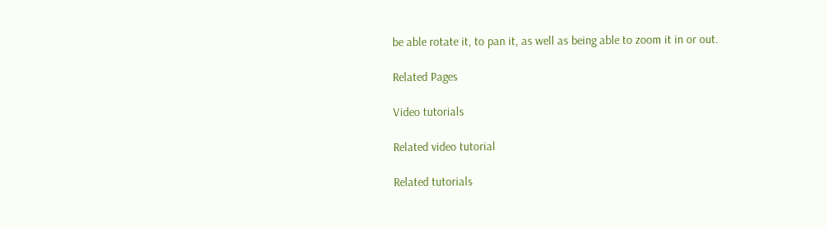be able rotate it, to pan it, as well as being able to zoom it in or out.

Related Pages

Video tutorials

Related video tutorial

Related tutorials